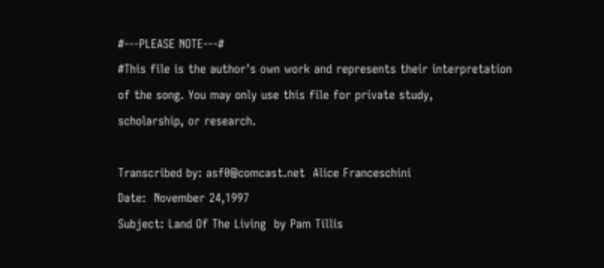#---PLEASE NOTE---#
#This file is the author's own work and represents their interpretation
of the song. You may only use this file for private study,
scholarship, or research.

Transcribed by: asf0@comcast.net  Alice Franceschini
Date:  November 24,1997
Subject: Land Of The Living  by Pam Tillis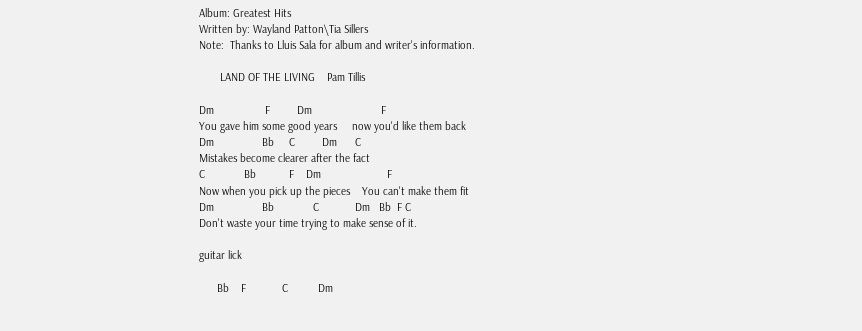Album: Greatest Hits
Written by: Wayland Patton\Tia Sillers
Note:  Thanks to Lluis Sala for album and writer's information.

       LAND OF THE LIVING    Pam Tillis

Dm                 F         Dm                       F
You gave him some good years     now you'd like them back
Dm                Bb     C         Dm      C
Mistakes become clearer after the fact
C             Bb           F    Dm                      F
Now when you pick up the pieces    You can't make them fit
Dm                Bb             C            Dm   Bb  F C
Don't waste your time trying to make sense of it.

guitar lick

      Bb    F            C          Dm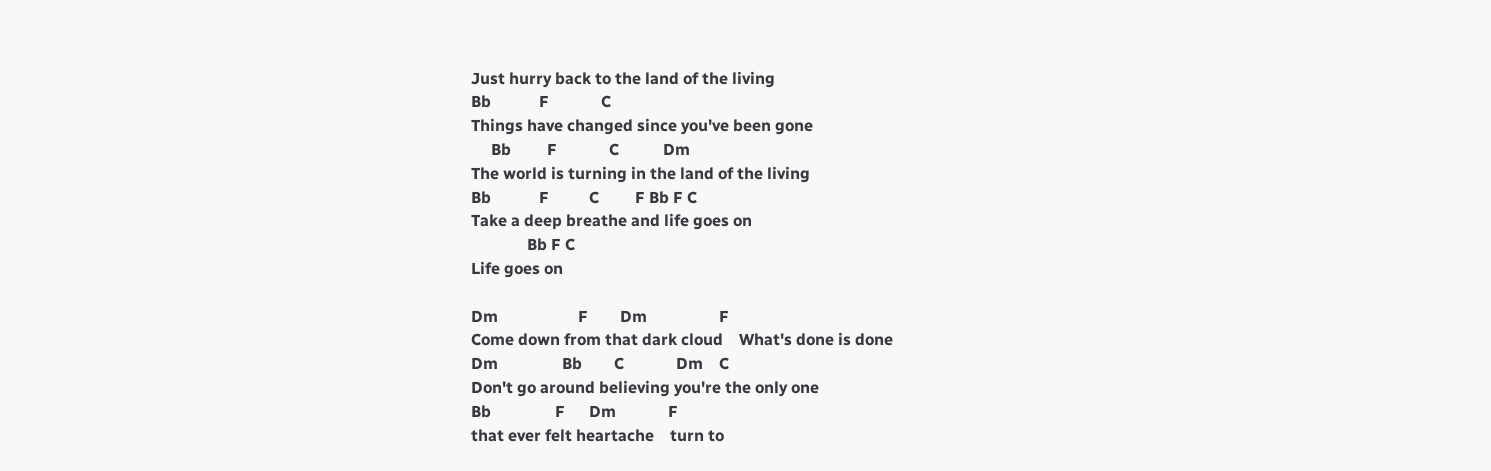Just hurry back to the land of the living
Bb            F             C
Things have changed since you've been gone
     Bb         F             C           Dm
The world is turning in the land of the living
Bb            F          C         F Bb F C
Take a deep breathe and life goes on
              Bb F C
Life goes on

Dm                    F        Dm                  F
Come down from that dark cloud    What's done is done
Dm                Bb        C             Dm    C
Don't go around believing you're the only one
Bb                F      Dm             F
that ever felt heartache    turn to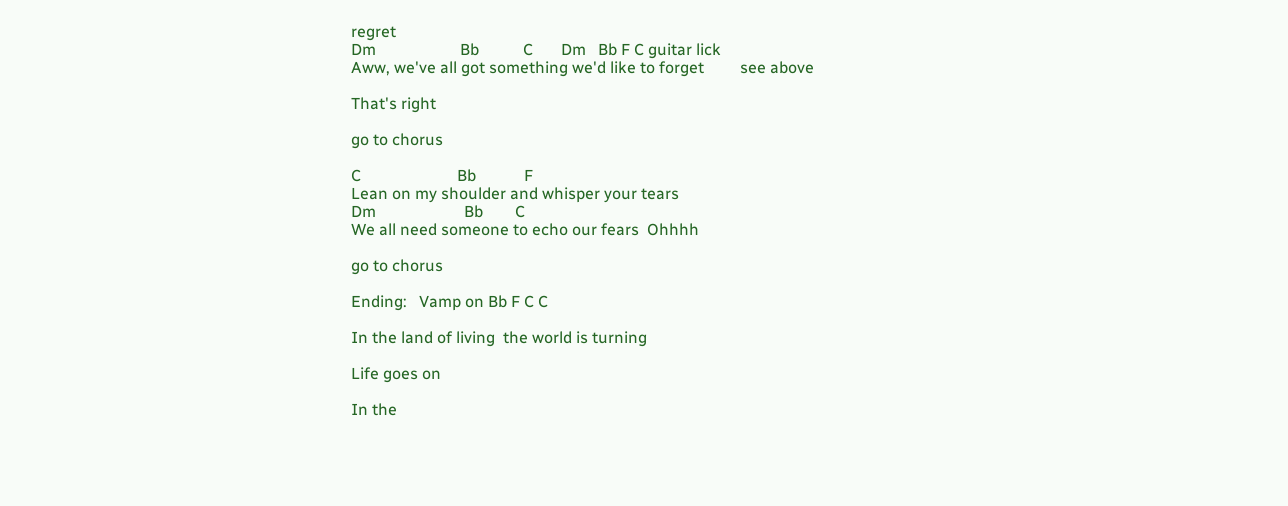regret
Dm                     Bb           C       Dm   Bb F C guitar lick
Aww, we've all got something we'd like to forget         see above

That's right

go to chorus

C                        Bb            F
Lean on my shoulder and whisper your tears
Dm                      Bb        C
We all need someone to echo our fears  Ohhhh

go to chorus

Ending:   Vamp on Bb F C C

In the land of living  the world is turning

Life goes on

In the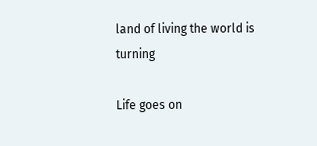land of living the world is turning

Life goes on